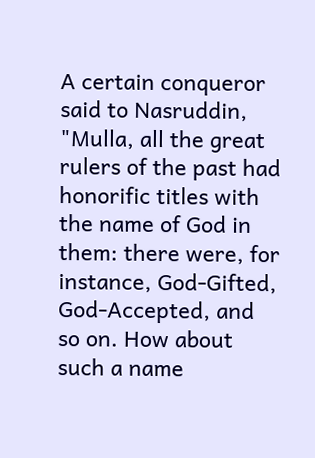A certain conqueror said to Nasruddin, "Mulla, all the great rulers of the past had honorific titles with the name of God in them: there were, for instance, God-Gifted, God-Accepted, and so on. How about such a name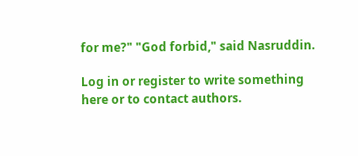for me?" "God forbid," said Nasruddin.

Log in or register to write something here or to contact authors.